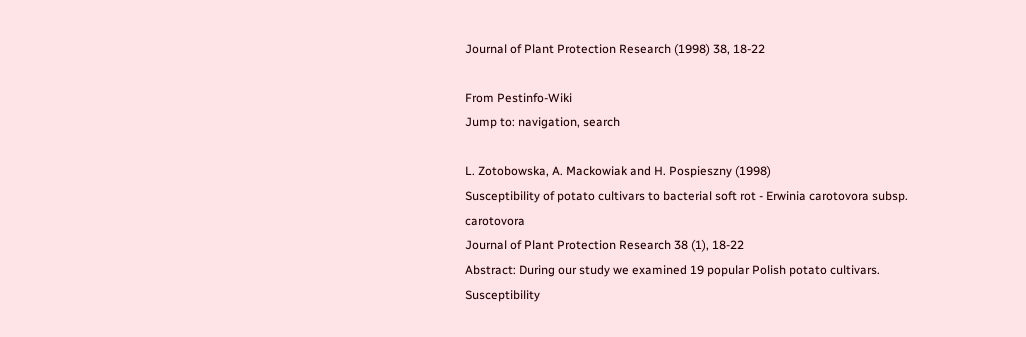Journal of Plant Protection Research (1998) 38, 18-22

From Pestinfo-Wiki
Jump to: navigation, search

L. Zotobowska, A. Mackowiak and H. Pospieszny (1998)
Susceptibility of potato cultivars to bacterial soft rot - Erwinia carotovora subsp. carotovora
Journal of Plant Protection Research 38 (1), 18-22
Abstract: During our study we examined 19 popular Polish potato cultivars. Susceptibility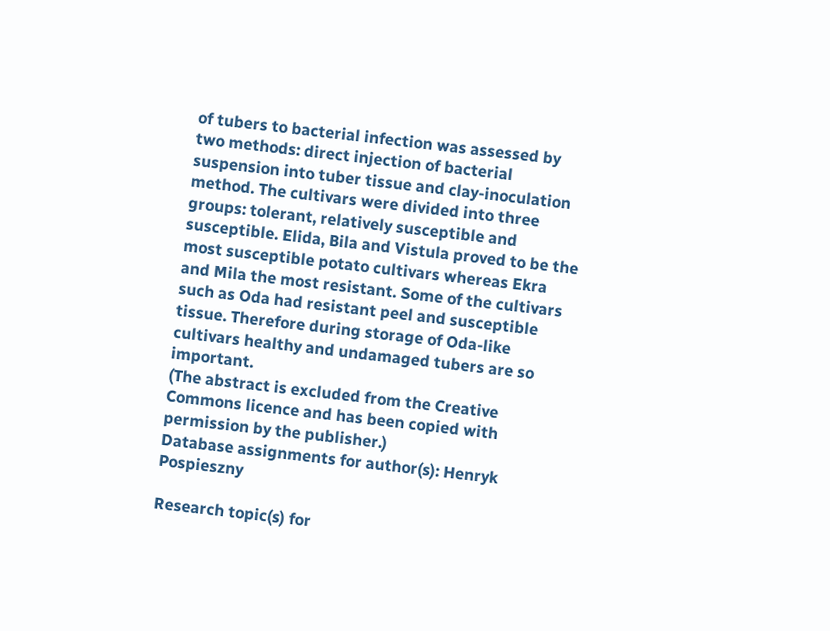of tubers to bacterial infection was assessed by two methods: direct injection of bacterial suspension into tuber tissue and clay-inoculation method. The cultivars were divided into three groups: tolerant, relatively susceptible and susceptible. Elida, Bila and Vistula proved to be the most susceptible potato cultivars whereas Ekra and Mila the most resistant. Some of the cultivars such as Oda had resistant peel and susceptible tissue. Therefore during storage of Oda-like cultivars healthy and undamaged tubers are so important.
(The abstract is excluded from the Creative Commons licence and has been copied with permission by the publisher.)
Database assignments for author(s): Henryk Pospieszny

Research topic(s) for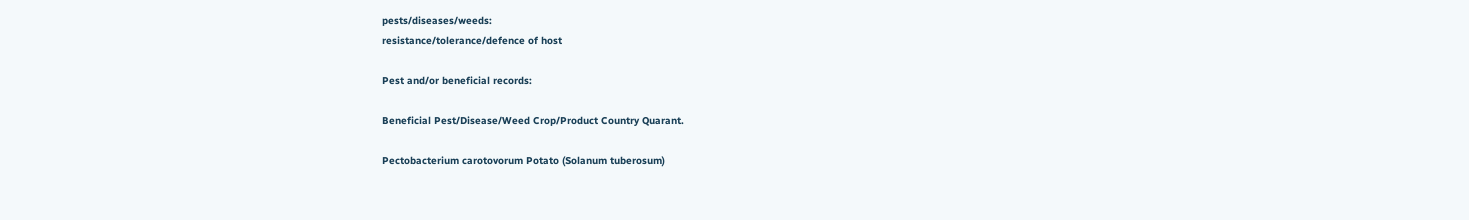pests/diseases/weeds:
resistance/tolerance/defence of host

Pest and/or beneficial records:

Beneficial Pest/Disease/Weed Crop/Product Country Quarant.

Pectobacterium carotovorum Potato (Solanum tuberosum)